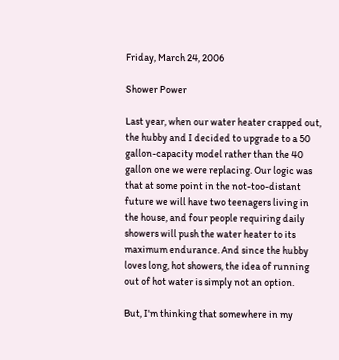Friday, March 24, 2006

Shower Power

Last year, when our water heater crapped out, the hubby and I decided to upgrade to a 50 gallon-capacity model rather than the 40 gallon one we were replacing. Our logic was that at some point in the not-too-distant future we will have two teenagers living in the house, and four people requiring daily showers will push the water heater to its maximum endurance. And since the hubby loves long, hot showers, the idea of running out of hot water is simply not an option.

But, I'm thinking that somewhere in my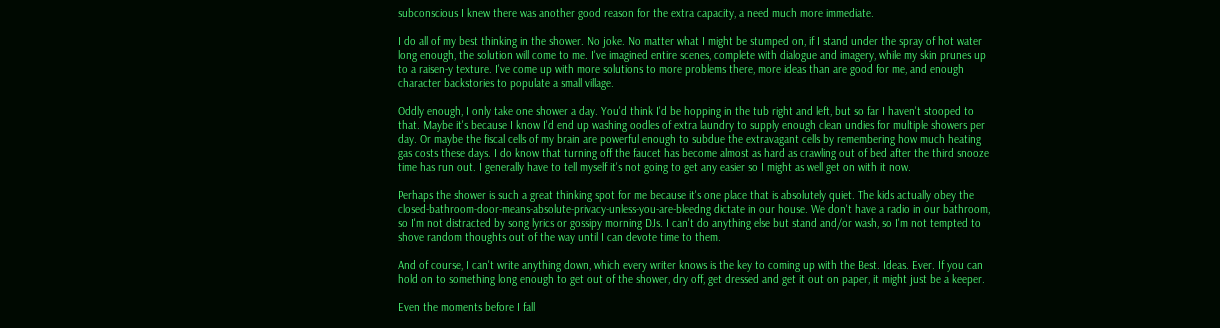subconscious I knew there was another good reason for the extra capacity, a need much more immediate.

I do all of my best thinking in the shower. No joke. No matter what I might be stumped on, if I stand under the spray of hot water long enough, the solution will come to me. I've imagined entire scenes, complete with dialogue and imagery, while my skin prunes up to a raisen-y texture. I've come up with more solutions to more problems there, more ideas than are good for me, and enough character backstories to populate a small village.

Oddly enough, I only take one shower a day. You'd think I'd be hopping in the tub right and left, but so far I haven't stooped to that. Maybe it's because I know I'd end up washing oodles of extra laundry to supply enough clean undies for multiple showers per day. Or maybe the fiscal cells of my brain are powerful enough to subdue the extravagant cells by remembering how much heating gas costs these days. I do know that turning off the faucet has become almost as hard as crawling out of bed after the third snooze time has run out. I generally have to tell myself it's not going to get any easier so I might as well get on with it now.

Perhaps the shower is such a great thinking spot for me because it's one place that is absolutely quiet. The kids actually obey the closed-bathroom-door-means-absolute-privacy-unless-you-are-bleedng dictate in our house. We don't have a radio in our bathroom, so I'm not distracted by song lyrics or gossipy morning DJs. I can't do anything else but stand and/or wash, so I'm not tempted to shove random thoughts out of the way until I can devote time to them.

And of course, I can't write anything down, which every writer knows is the key to coming up with the Best. Ideas. Ever. If you can hold on to something long enough to get out of the shower, dry off, get dressed and get it out on paper, it might just be a keeper.

Even the moments before I fall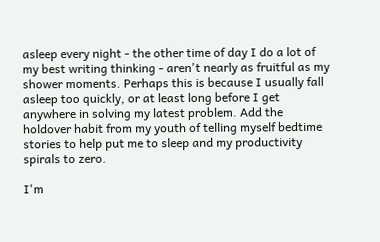asleep every night - the other time of day I do a lot of my best writing thinking - aren't nearly as fruitful as my shower moments. Perhaps this is because I usually fall asleep too quickly, or at least long before I get anywhere in solving my latest problem. Add the holdover habit from my youth of telling myself bedtime stories to help put me to sleep and my productivity spirals to zero.

I'm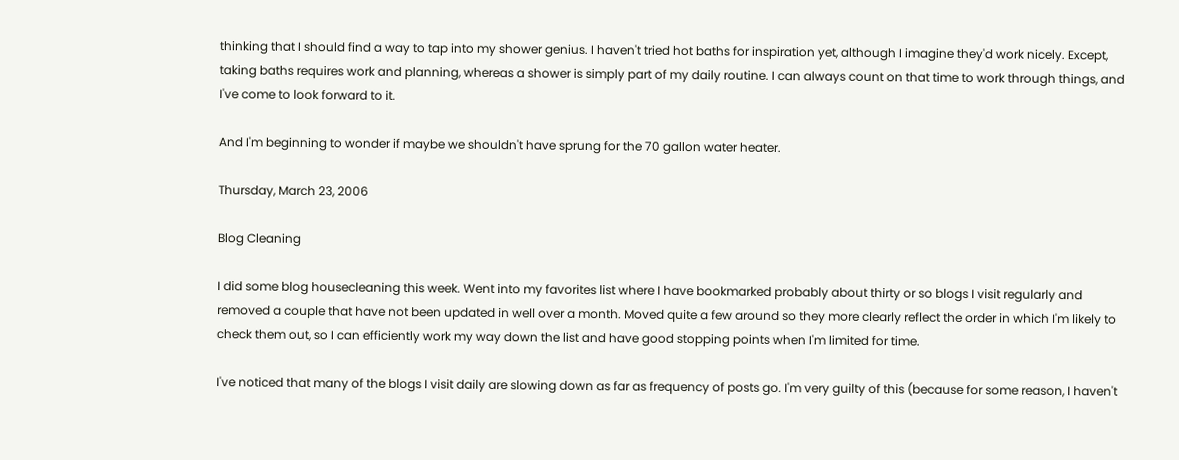thinking that I should find a way to tap into my shower genius. I haven't tried hot baths for inspiration yet, although I imagine they'd work nicely. Except, taking baths requires work and planning, whereas a shower is simply part of my daily routine. I can always count on that time to work through things, and I've come to look forward to it.

And I'm beginning to wonder if maybe we shouldn't have sprung for the 70 gallon water heater.

Thursday, March 23, 2006

Blog Cleaning

I did some blog housecleaning this week. Went into my favorites list where I have bookmarked probably about thirty or so blogs I visit regularly and removed a couple that have not been updated in well over a month. Moved quite a few around so they more clearly reflect the order in which I'm likely to check them out, so I can efficiently work my way down the list and have good stopping points when I'm limited for time.

I've noticed that many of the blogs I visit daily are slowing down as far as frequency of posts go. I'm very guilty of this (because for some reason, I haven't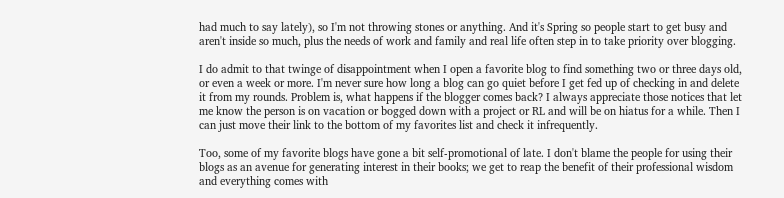had much to say lately), so I'm not throwing stones or anything. And it's Spring so people start to get busy and aren't inside so much, plus the needs of work and family and real life often step in to take priority over blogging.

I do admit to that twinge of disappointment when I open a favorite blog to find something two or three days old, or even a week or more. I'm never sure how long a blog can go quiet before I get fed up of checking in and delete it from my rounds. Problem is, what happens if the blogger comes back? I always appreciate those notices that let me know the person is on vacation or bogged down with a project or RL and will be on hiatus for a while. Then I can just move their link to the bottom of my favorites list and check it infrequently.

Too, some of my favorite blogs have gone a bit self-promotional of late. I don't blame the people for using their blogs as an avenue for generating interest in their books; we get to reap the benefit of their professional wisdom and everything comes with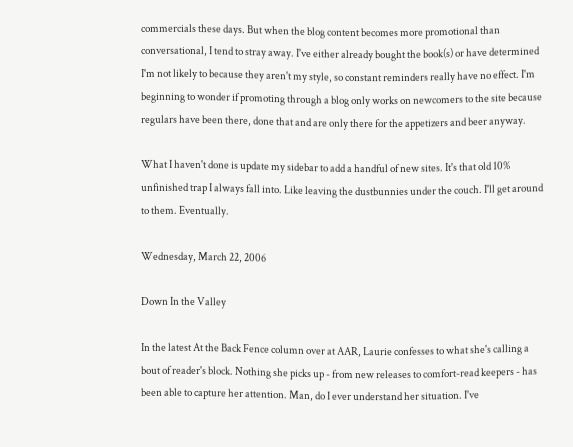commercials these days. But when the blog content becomes more promotional than conversational, I tend to stray away. I've either already bought the book(s) or have determined I'm not likely to because they aren't my style, so constant reminders really have no effect. I'm beginning to wonder if promoting through a blog only works on newcomers to the site because regulars have been there, done that and are only there for the appetizers and beer anyway.

What I haven't done is update my sidebar to add a handful of new sites. It's that old 10% unfinished trap I always fall into. Like leaving the dustbunnies under the couch. I'll get around to them. Eventually.

Wednesday, March 22, 2006

Down In the Valley

In the latest At the Back Fence column over at AAR, Laurie confesses to what she's calling a bout of reader's block. Nothing she picks up - from new releases to comfort-read keepers - has been able to capture her attention. Man, do I ever understand her situation. I've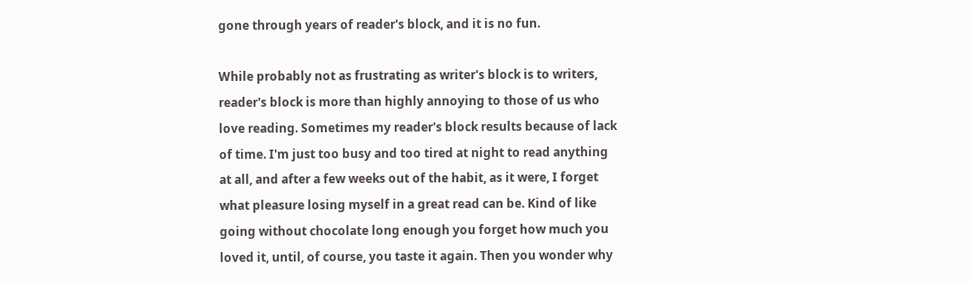gone through years of reader's block, and it is no fun.

While probably not as frustrating as writer's block is to writers, reader's block is more than highly annoying to those of us who love reading. Sometimes my reader's block results because of lack of time. I'm just too busy and too tired at night to read anything at all, and after a few weeks out of the habit, as it were, I forget what pleasure losing myself in a great read can be. Kind of like going without chocolate long enough you forget how much you loved it, until, of course, you taste it again. Then you wonder why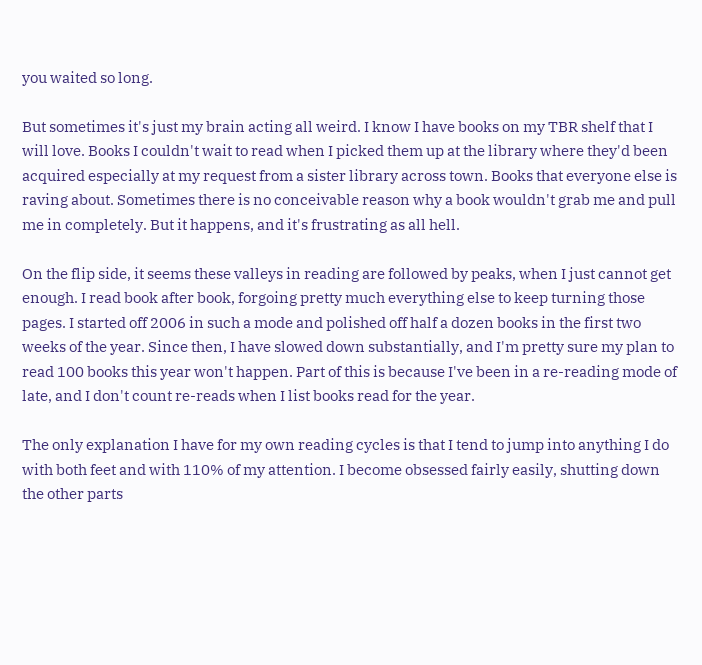you waited so long.

But sometimes it's just my brain acting all weird. I know I have books on my TBR shelf that I will love. Books I couldn't wait to read when I picked them up at the library where they'd been acquired especially at my request from a sister library across town. Books that everyone else is raving about. Sometimes there is no conceivable reason why a book wouldn't grab me and pull me in completely. But it happens, and it's frustrating as all hell.

On the flip side, it seems these valleys in reading are followed by peaks, when I just cannot get enough. I read book after book, forgoing pretty much everything else to keep turning those pages. I started off 2006 in such a mode and polished off half a dozen books in the first two weeks of the year. Since then, I have slowed down substantially, and I'm pretty sure my plan to read 100 books this year won't happen. Part of this is because I've been in a re-reading mode of late, and I don't count re-reads when I list books read for the year.

The only explanation I have for my own reading cycles is that I tend to jump into anything I do with both feet and with 110% of my attention. I become obsessed fairly easily, shutting down the other parts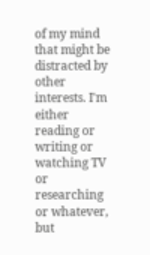of my mind that might be distracted by other interests. I'm either reading or writing or watching TV or researching or whatever, but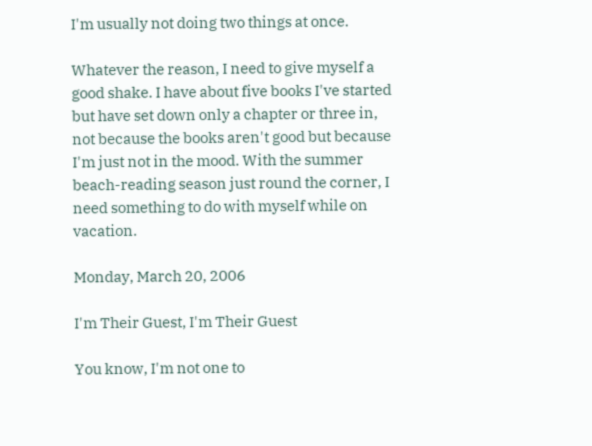I'm usually not doing two things at once.

Whatever the reason, I need to give myself a good shake. I have about five books I've started but have set down only a chapter or three in, not because the books aren't good but because I'm just not in the mood. With the summer beach-reading season just round the corner, I need something to do with myself while on vacation.

Monday, March 20, 2006

I'm Their Guest, I'm Their Guest

You know, I'm not one to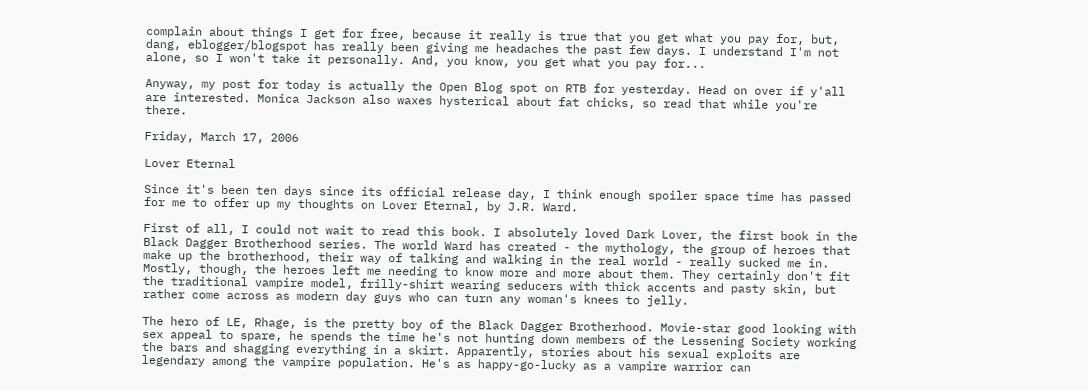complain about things I get for free, because it really is true that you get what you pay for, but, dang, eblogger/blogspot has really been giving me headaches the past few days. I understand I'm not alone, so I won't take it personally. And, you know, you get what you pay for...

Anyway, my post for today is actually the Open Blog spot on RTB for yesterday. Head on over if y'all are interested. Monica Jackson also waxes hysterical about fat chicks, so read that while you're there.

Friday, March 17, 2006

Lover Eternal

Since it's been ten days since its official release day, I think enough spoiler space time has passed for me to offer up my thoughts on Lover Eternal, by J.R. Ward.

First of all, I could not wait to read this book. I absolutely loved Dark Lover, the first book in the Black Dagger Brotherhood series. The world Ward has created - the mythology, the group of heroes that make up the brotherhood, their way of talking and walking in the real world - really sucked me in. Mostly, though, the heroes left me needing to know more and more about them. They certainly don't fit the traditional vampire model, frilly-shirt wearing seducers with thick accents and pasty skin, but rather come across as modern day guys who can turn any woman's knees to jelly.

The hero of LE, Rhage, is the pretty boy of the Black Dagger Brotherhood. Movie-star good looking with sex appeal to spare, he spends the time he's not hunting down members of the Lessening Society working the bars and shagging everything in a skirt. Apparently, stories about his sexual exploits are legendary among the vampire population. He's as happy-go-lucky as a vampire warrior can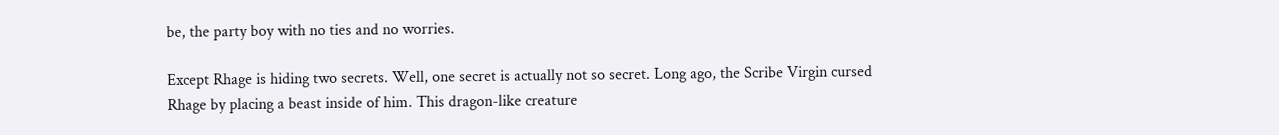be, the party boy with no ties and no worries.

Except Rhage is hiding two secrets. Well, one secret is actually not so secret. Long ago, the Scribe Virgin cursed Rhage by placing a beast inside of him. This dragon-like creature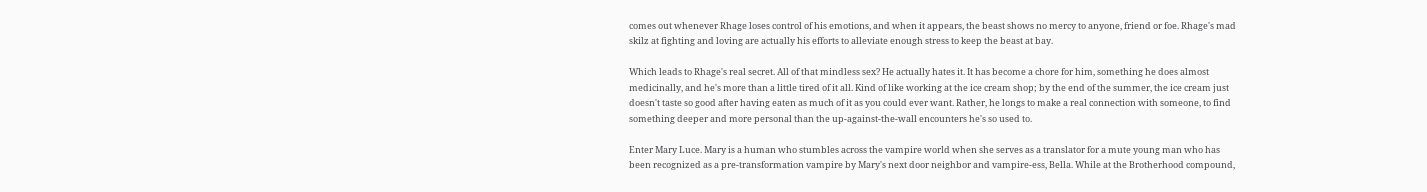comes out whenever Rhage loses control of his emotions, and when it appears, the beast shows no mercy to anyone, friend or foe. Rhage's mad skilz at fighting and loving are actually his efforts to alleviate enough stress to keep the beast at bay.

Which leads to Rhage's real secret. All of that mindless sex? He actually hates it. It has become a chore for him, something he does almost medicinally, and he's more than a little tired of it all. Kind of like working at the ice cream shop; by the end of the summer, the ice cream just doesn't taste so good after having eaten as much of it as you could ever want. Rather, he longs to make a real connection with someone, to find something deeper and more personal than the up-against-the-wall encounters he's so used to.

Enter Mary Luce. Mary is a human who stumbles across the vampire world when she serves as a translator for a mute young man who has been recognized as a pre-transformation vampire by Mary's next door neighbor and vampire-ess, Bella. While at the Brotherhood compound,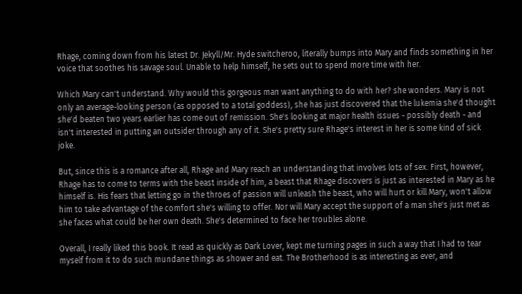Rhage, coming down from his latest Dr. Jekyll/Mr. Hyde switcheroo, literally bumps into Mary and finds something in her voice that soothes his savage soul. Unable to help himself, he sets out to spend more time with her.

Which Mary can't understand. Why would this gorgeous man want anything to do with her? she wonders. Mary is not only an average-looking person (as opposed to a total goddess), she has just discovered that the lukemia she'd thought she'd beaten two years earlier has come out of remission. She's looking at major health issues - possibly death - and isn't interested in putting an outsider through any of it. She's pretty sure Rhage's interest in her is some kind of sick joke.

But, since this is a romance after all, Rhage and Mary reach an understanding that involves lots of sex. First, however, Rhage has to come to terms with the beast inside of him, a beast that Rhage discovers is just as interested in Mary as he himself is. His fears that letting go in the throes of passion will unleash the beast, who will hurt or kill Mary, won't allow him to take advantage of the comfort she's willing to offer. Nor will Mary accept the support of a man she's just met as she faces what could be her own death. She's determined to face her troubles alone.

Overall, I really liked this book. It read as quickly as Dark Lover, kept me turning pages in such a way that I had to tear myself from it to do such mundane things as shower and eat. The Brotherhood is as interesting as ever, and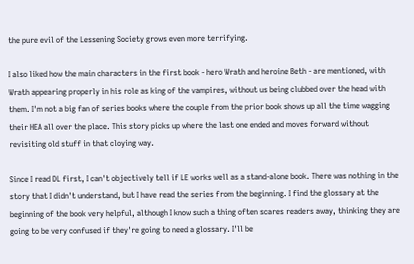the pure evil of the Lessening Society grows even more terrifying.

I also liked how the main characters in the first book - hero Wrath and heroine Beth - are mentioned, with Wrath appearing properly in his role as king of the vampires, without us being clubbed over the head with them. I'm not a big fan of series books where the couple from the prior book shows up all the time wagging their HEA all over the place. This story picks up where the last one ended and moves forward without revisiting old stuff in that cloying way.

Since I read DL first, I can't objectively tell if LE works well as a stand-alone book. There was nothing in the story that I didn't understand, but I have read the series from the beginning. I find the glossary at the beginning of the book very helpful, although I know such a thing often scares readers away, thinking they are going to be very confused if they're going to need a glossary. I'll be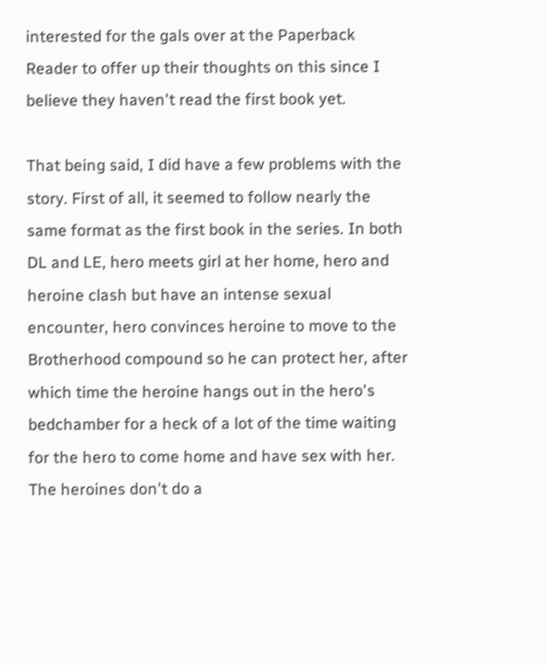interested for the gals over at the Paperback Reader to offer up their thoughts on this since I believe they haven't read the first book yet.

That being said, I did have a few problems with the story. First of all, it seemed to follow nearly the same format as the first book in the series. In both DL and LE, hero meets girl at her home, hero and heroine clash but have an intense sexual encounter, hero convinces heroine to move to the Brotherhood compound so he can protect her, after which time the heroine hangs out in the hero's bedchamber for a heck of a lot of the time waiting for the hero to come home and have sex with her. The heroines don't do a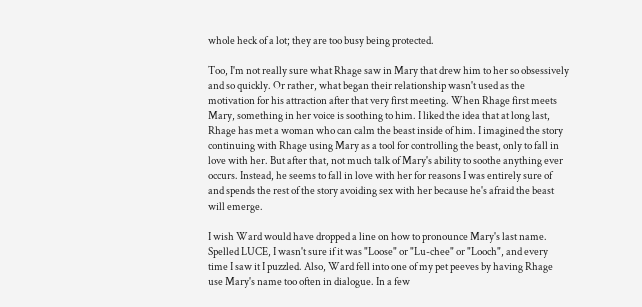whole heck of a lot; they are too busy being protected.

Too, I'm not really sure what Rhage saw in Mary that drew him to her so obsessively and so quickly. Or rather, what began their relationship wasn't used as the motivation for his attraction after that very first meeting. When Rhage first meets Mary, something in her voice is soothing to him. I liked the idea that at long last, Rhage has met a woman who can calm the beast inside of him. I imagined the story continuing with Rhage using Mary as a tool for controlling the beast, only to fall in love with her. But after that, not much talk of Mary's ability to soothe anything ever occurs. Instead, he seems to fall in love with her for reasons I was entirely sure of and spends the rest of the story avoiding sex with her because he's afraid the beast will emerge.

I wish Ward would have dropped a line on how to pronounce Mary's last name. Spelled LUCE, I wasn't sure if it was "Loose" or "Lu-chee" or "Looch", and every time I saw it I puzzled. Also, Ward fell into one of my pet peeves by having Rhage use Mary's name too often in dialogue. In a few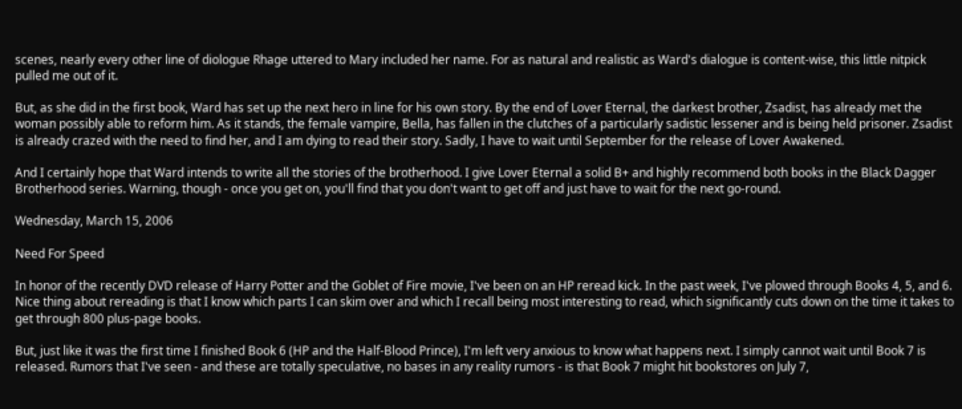scenes, nearly every other line of diologue Rhage uttered to Mary included her name. For as natural and realistic as Ward's dialogue is content-wise, this little nitpick pulled me out of it.

But, as she did in the first book, Ward has set up the next hero in line for his own story. By the end of Lover Eternal, the darkest brother, Zsadist, has already met the woman possibly able to reform him. As it stands, the female vampire, Bella, has fallen in the clutches of a particularly sadistic lessener and is being held prisoner. Zsadist is already crazed with the need to find her, and I am dying to read their story. Sadly, I have to wait until September for the release of Lover Awakened.

And I certainly hope that Ward intends to write all the stories of the brotherhood. I give Lover Eternal a solid B+ and highly recommend both books in the Black Dagger Brotherhood series. Warning, though - once you get on, you'll find that you don't want to get off and just have to wait for the next go-round.

Wednesday, March 15, 2006

Need For Speed

In honor of the recently DVD release of Harry Potter and the Goblet of Fire movie, I've been on an HP reread kick. In the past week, I've plowed through Books 4, 5, and 6. Nice thing about rereading is that I know which parts I can skim over and which I recall being most interesting to read, which significantly cuts down on the time it takes to get through 800 plus-page books.

But, just like it was the first time I finished Book 6 (HP and the Half-Blood Prince), I'm left very anxious to know what happens next. I simply cannot wait until Book 7 is released. Rumors that I've seen - and these are totally speculative, no bases in any reality rumors - is that Book 7 might hit bookstores on July 7,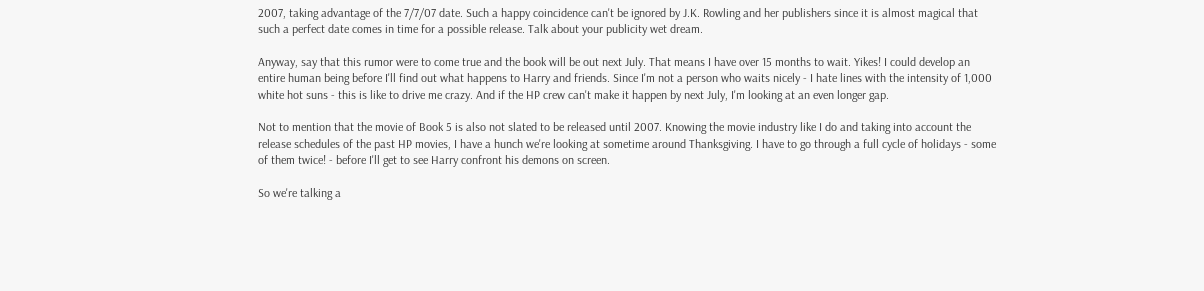2007, taking advantage of the 7/7/07 date. Such a happy coincidence can't be ignored by J.K. Rowling and her publishers since it is almost magical that such a perfect date comes in time for a possible release. Talk about your publicity wet dream.

Anyway, say that this rumor were to come true and the book will be out next July. That means I have over 15 months to wait. Yikes! I could develop an entire human being before I'll find out what happens to Harry and friends. Since I'm not a person who waits nicely - I hate lines with the intensity of 1,000 white hot suns - this is like to drive me crazy. And if the HP crew can't make it happen by next July, I'm looking at an even longer gap.

Not to mention that the movie of Book 5 is also not slated to be released until 2007. Knowing the movie industry like I do and taking into account the release schedules of the past HP movies, I have a hunch we're looking at sometime around Thanksgiving. I have to go through a full cycle of holidays - some of them twice! - before I'll get to see Harry confront his demons on screen.

So we're talking a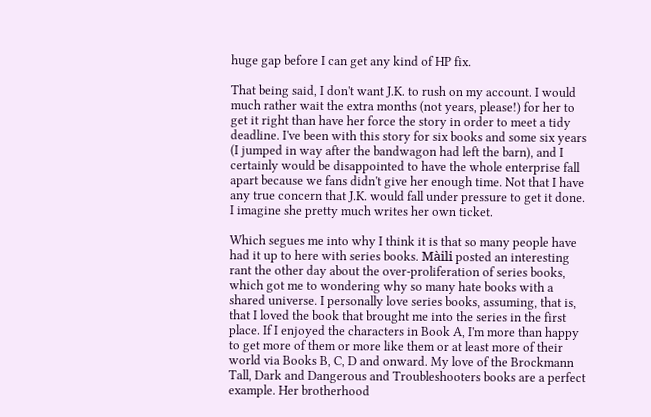huge gap before I can get any kind of HP fix.

That being said, I don't want J.K. to rush on my account. I would much rather wait the extra months (not years, please!) for her to get it right than have her force the story in order to meet a tidy deadline. I've been with this story for six books and some six years (I jumped in way after the bandwagon had left the barn), and I certainly would be disappointed to have the whole enterprise fall apart because we fans didn't give her enough time. Not that I have any true concern that J.K. would fall under pressure to get it done. I imagine she pretty much writes her own ticket.

Which segues me into why I think it is that so many people have had it up to here with series books. Màili posted an interesting rant the other day about the over-proliferation of series books, which got me to wondering why so many hate books with a shared universe. I personally love series books, assuming, that is, that I loved the book that brought me into the series in the first place. If I enjoyed the characters in Book A, I'm more than happy to get more of them or more like them or at least more of their world via Books B, C, D and onward. My love of the Brockmann Tall, Dark and Dangerous and Troubleshooters books are a perfect example. Her brotherhood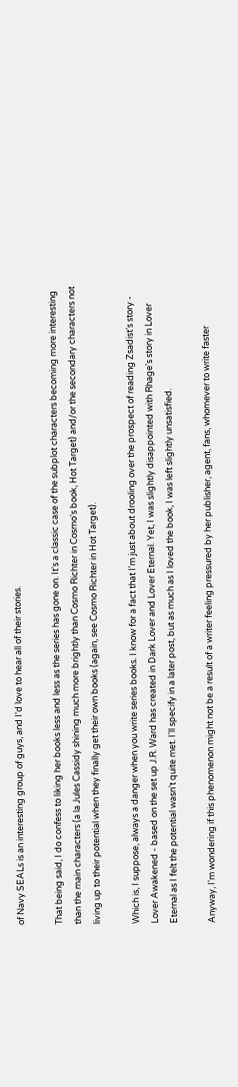of Navy SEALs is an interesting group of guys, and I'd love to hear all of their stories.

That being said, I do confess to liking her books less and less as the series has gone on. It's a classic case of the subplot characters becoming more interesting than the main characters (a la Jules Cassidy shining much more brightly than Cosmo Richter in Cosmo's book, Hot Target) and/or the secondary characters not living up to their potential when they finally get their own books (again, see Cosmo Richter in Hot Target).

Which is, I suppose, always a danger when you write series books. I know for a fact that I'm just about drooling over the prospect of reading Zsadist's story - Lover Awakened - based on the set up J.R. Ward has created in Dark Lover and Lover Eternal. Yet, I was slightly disappointed with Rhage's story in Lover Eternal as I felt the potential wasn't quite met. I'll specify in a later post, but as much as I loved the book, I was left slightly unsatisfied.

Anyway, I'm wondering if this phenomenon might not be a result of a writer feeling pressured by her publisher, agent, fans, whomever to write faster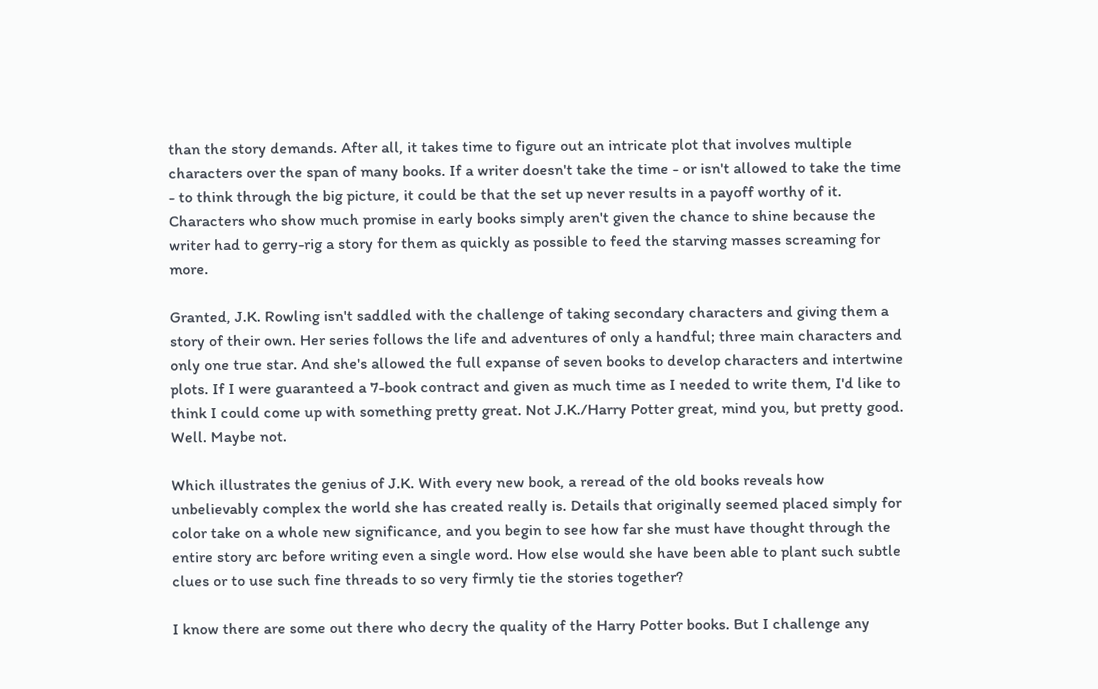than the story demands. After all, it takes time to figure out an intricate plot that involves multiple characters over the span of many books. If a writer doesn't take the time - or isn't allowed to take the time - to think through the big picture, it could be that the set up never results in a payoff worthy of it. Characters who show much promise in early books simply aren't given the chance to shine because the writer had to gerry-rig a story for them as quickly as possible to feed the starving masses screaming for more.

Granted, J.K. Rowling isn't saddled with the challenge of taking secondary characters and giving them a story of their own. Her series follows the life and adventures of only a handful; three main characters and only one true star. And she's allowed the full expanse of seven books to develop characters and intertwine plots. If I were guaranteed a 7-book contract and given as much time as I needed to write them, I'd like to think I could come up with something pretty great. Not J.K./Harry Potter great, mind you, but pretty good. Well. Maybe not.

Which illustrates the genius of J.K. With every new book, a reread of the old books reveals how unbelievably complex the world she has created really is. Details that originally seemed placed simply for color take on a whole new significance, and you begin to see how far she must have thought through the entire story arc before writing even a single word. How else would she have been able to plant such subtle clues or to use such fine threads to so very firmly tie the stories together?

I know there are some out there who decry the quality of the Harry Potter books. But I challenge any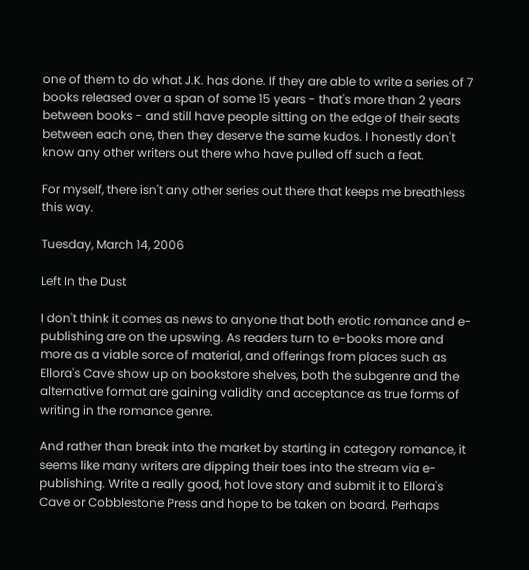one of them to do what J.K. has done. If they are able to write a series of 7 books released over a span of some 15 years - that's more than 2 years between books - and still have people sitting on the edge of their seats between each one, then they deserve the same kudos. I honestly don't know any other writers out there who have pulled off such a feat.

For myself, there isn't any other series out there that keeps me breathless this way.

Tuesday, March 14, 2006

Left In the Dust

I don't think it comes as news to anyone that both erotic romance and e-publishing are on the upswing. As readers turn to e-books more and more as a viable sorce of material, and offerings from places such as Ellora's Cave show up on bookstore shelves, both the subgenre and the alternative format are gaining validity and acceptance as true forms of writing in the romance genre.

And rather than break into the market by starting in category romance, it seems like many writers are dipping their toes into the stream via e-publishing. Write a really good, hot love story and submit it to Ellora's Cave or Cobblestone Press and hope to be taken on board. Perhaps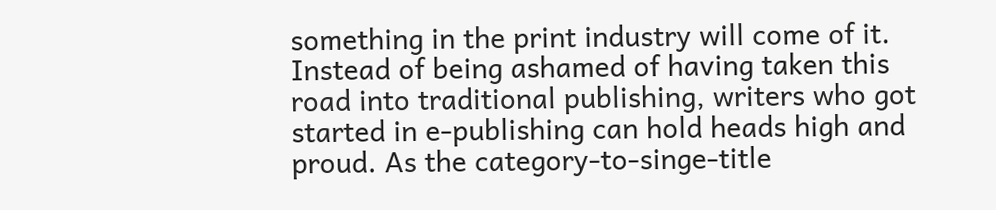something in the print industry will come of it. Instead of being ashamed of having taken this road into traditional publishing, writers who got started in e-publishing can hold heads high and proud. As the category-to-singe-title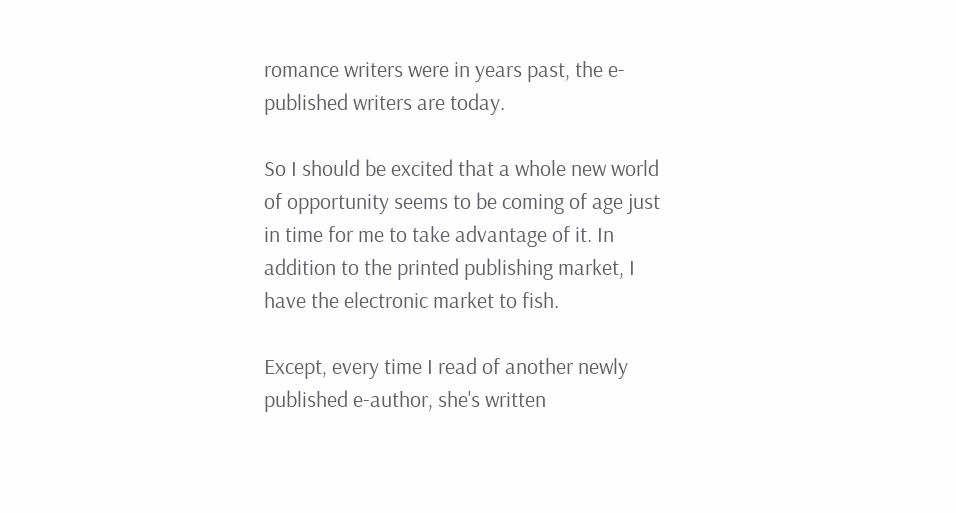romance writers were in years past, the e-published writers are today.

So I should be excited that a whole new world of opportunity seems to be coming of age just in time for me to take advantage of it. In addition to the printed publishing market, I have the electronic market to fish.

Except, every time I read of another newly published e-author, she's written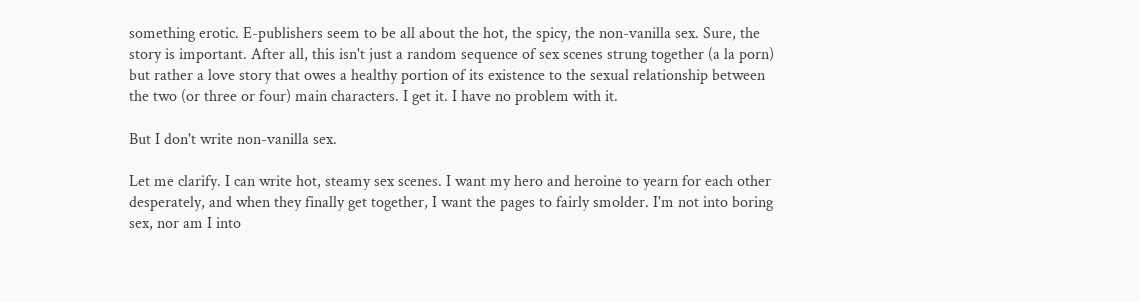something erotic. E-publishers seem to be all about the hot, the spicy, the non-vanilla sex. Sure, the story is important. After all, this isn't just a random sequence of sex scenes strung together (a la porn) but rather a love story that owes a healthy portion of its existence to the sexual relationship between the two (or three or four) main characters. I get it. I have no problem with it.

But I don't write non-vanilla sex.

Let me clarify. I can write hot, steamy sex scenes. I want my hero and heroine to yearn for each other desperately, and when they finally get together, I want the pages to fairly smolder. I'm not into boring sex, nor am I into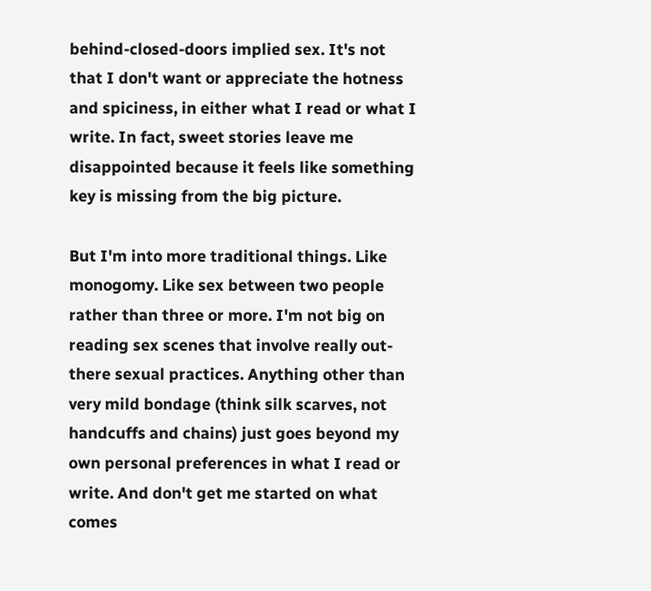behind-closed-doors implied sex. It's not that I don't want or appreciate the hotness and spiciness, in either what I read or what I write. In fact, sweet stories leave me disappointed because it feels like something key is missing from the big picture.

But I'm into more traditional things. Like monogomy. Like sex between two people rather than three or more. I'm not big on reading sex scenes that involve really out-there sexual practices. Anything other than very mild bondage (think silk scarves, not handcuffs and chains) just goes beyond my own personal preferences in what I read or write. And don't get me started on what comes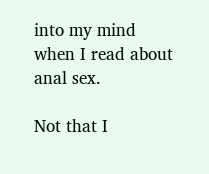into my mind when I read about anal sex.

Not that I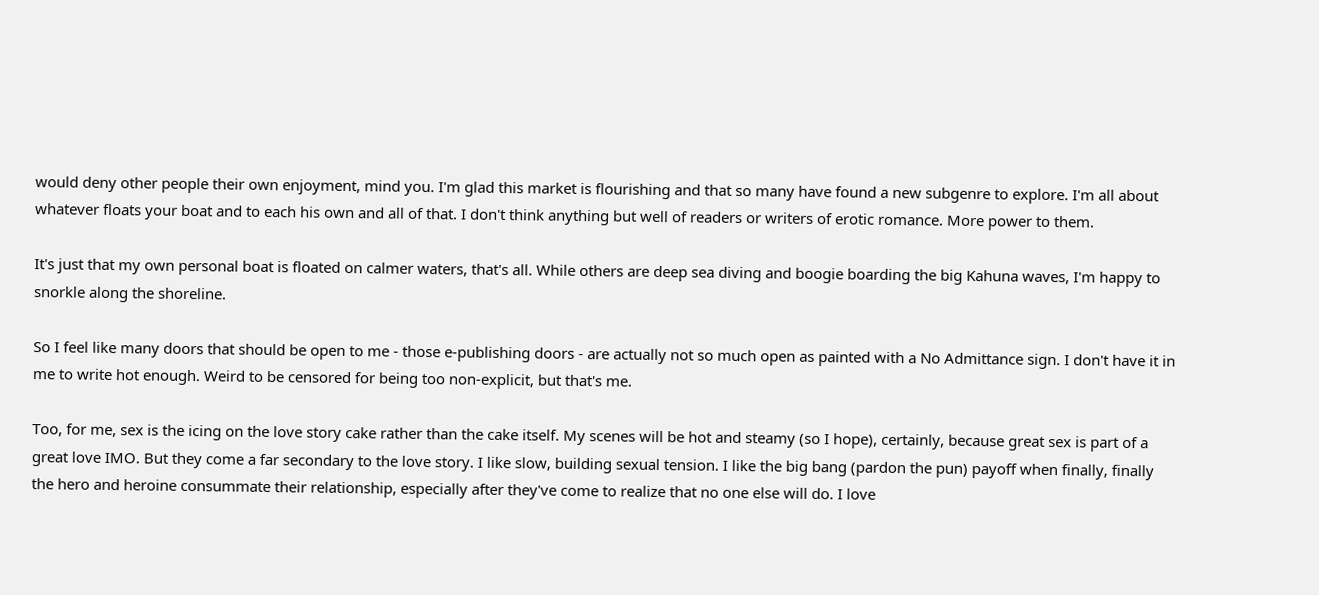would deny other people their own enjoyment, mind you. I'm glad this market is flourishing and that so many have found a new subgenre to explore. I'm all about whatever floats your boat and to each his own and all of that. I don't think anything but well of readers or writers of erotic romance. More power to them.

It's just that my own personal boat is floated on calmer waters, that's all. While others are deep sea diving and boogie boarding the big Kahuna waves, I'm happy to snorkle along the shoreline.

So I feel like many doors that should be open to me - those e-publishing doors - are actually not so much open as painted with a No Admittance sign. I don't have it in me to write hot enough. Weird to be censored for being too non-explicit, but that's me.

Too, for me, sex is the icing on the love story cake rather than the cake itself. My scenes will be hot and steamy (so I hope), certainly, because great sex is part of a great love IMO. But they come a far secondary to the love story. I like slow, building sexual tension. I like the big bang (pardon the pun) payoff when finally, finally the hero and heroine consummate their relationship, especially after they've come to realize that no one else will do. I love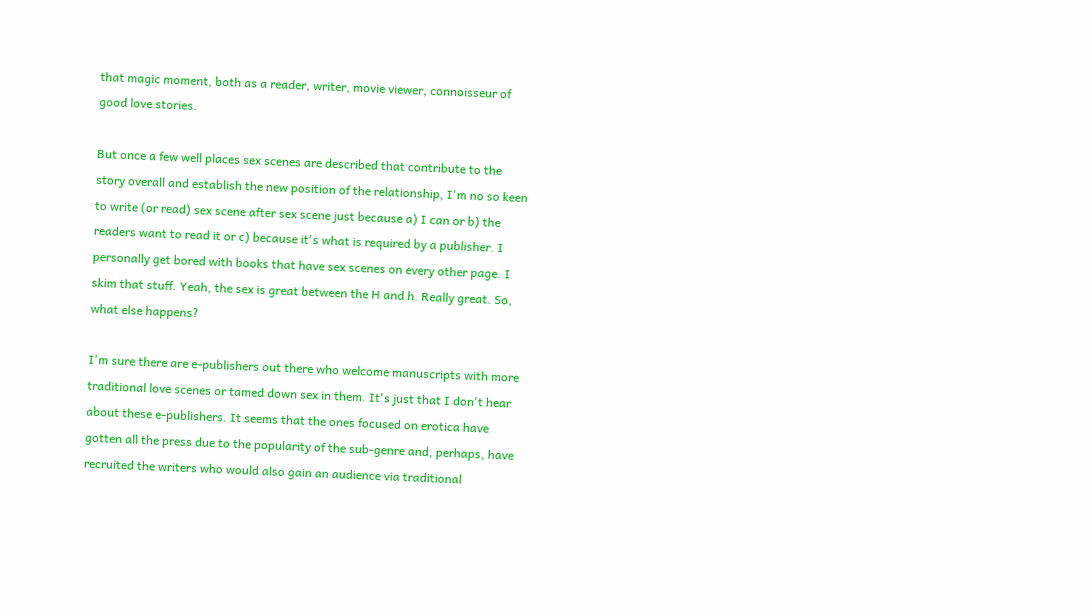that magic moment, both as a reader, writer, movie viewer, connoisseur of good love stories.

But once a few well places sex scenes are described that contribute to the story overall and establish the new position of the relationship, I'm no so keen to write (or read) sex scene after sex scene just because a) I can or b) the readers want to read it or c) because it's what is required by a publisher. I personally get bored with books that have sex scenes on every other page. I skim that stuff. Yeah, the sex is great between the H and h. Really great. So, what else happens?

I'm sure there are e-publishers out there who welcome manuscripts with more traditional love scenes or tamed down sex in them. It's just that I don't hear about these e-publishers. It seems that the ones focused on erotica have gotten all the press due to the popularity of the sub-genre and, perhaps, have recruited the writers who would also gain an audience via traditional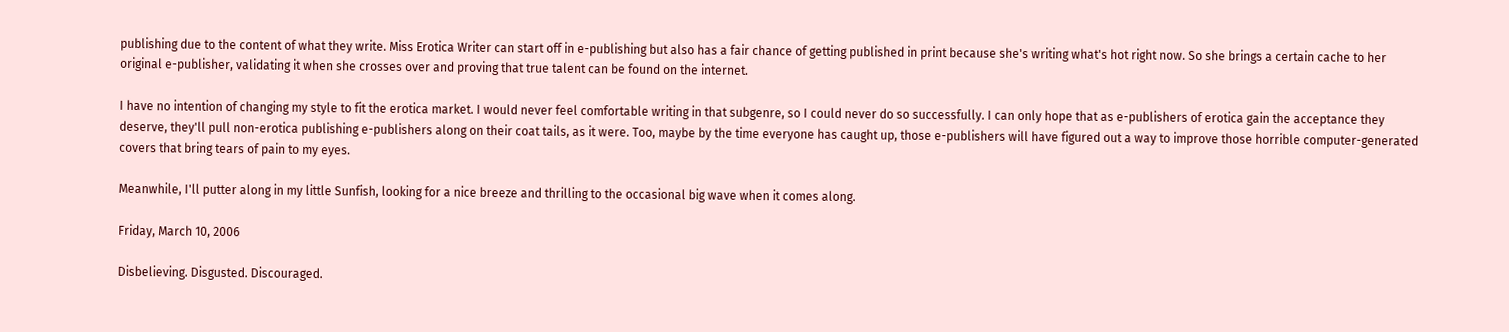publishing due to the content of what they write. Miss Erotica Writer can start off in e-publishing but also has a fair chance of getting published in print because she's writing what's hot right now. So she brings a certain cache to her original e-publisher, validating it when she crosses over and proving that true talent can be found on the internet.

I have no intention of changing my style to fit the erotica market. I would never feel comfortable writing in that subgenre, so I could never do so successfully. I can only hope that as e-publishers of erotica gain the acceptance they deserve, they'll pull non-erotica publishing e-publishers along on their coat tails, as it were. Too, maybe by the time everyone has caught up, those e-publishers will have figured out a way to improve those horrible computer-generated covers that bring tears of pain to my eyes.

Meanwhile, I'll putter along in my little Sunfish, looking for a nice breeze and thrilling to the occasional big wave when it comes along.

Friday, March 10, 2006

Disbelieving. Disgusted. Discouraged.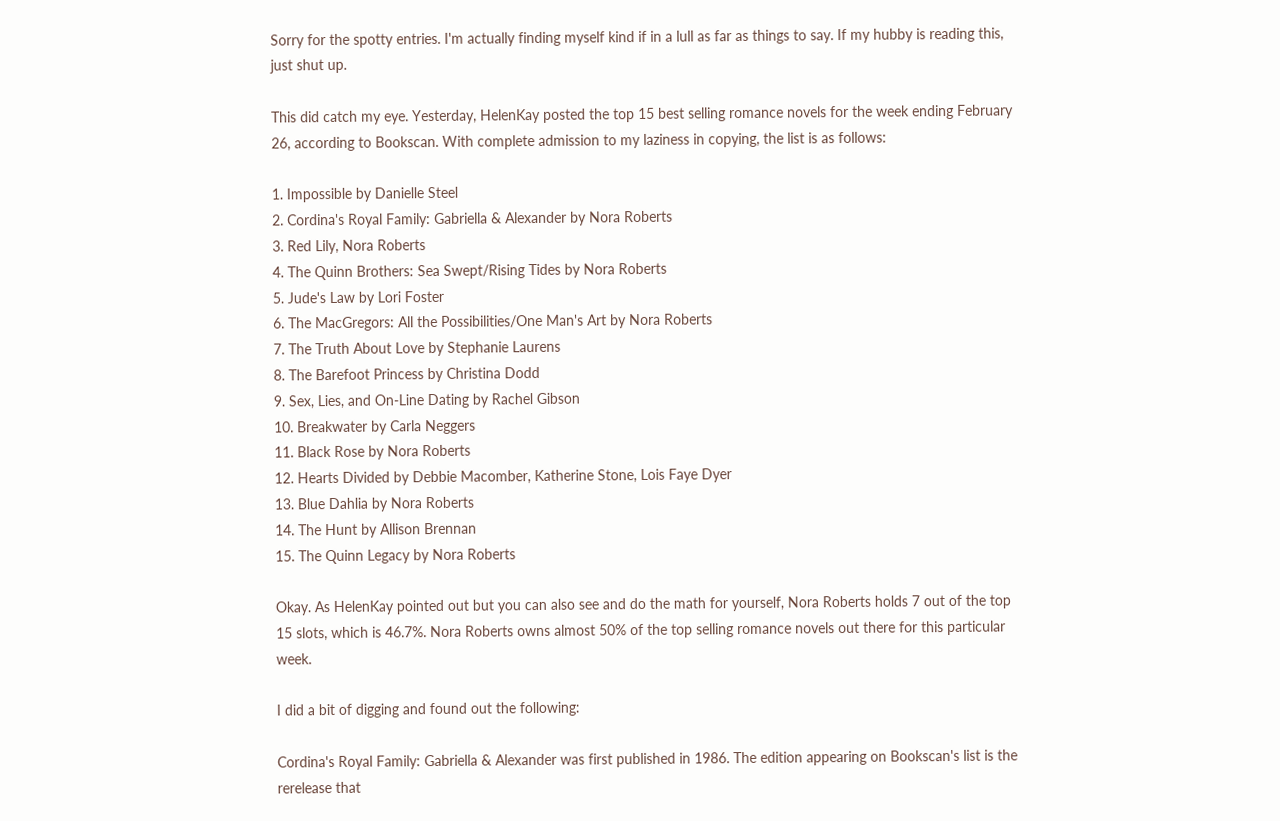Sorry for the spotty entries. I'm actually finding myself kind if in a lull as far as things to say. If my hubby is reading this, just shut up.

This did catch my eye. Yesterday, HelenKay posted the top 15 best selling romance novels for the week ending February 26, according to Bookscan. With complete admission to my laziness in copying, the list is as follows:

1. Impossible by Danielle Steel
2. Cordina's Royal Family: Gabriella & Alexander by Nora Roberts
3. Red Lily, Nora Roberts
4. The Quinn Brothers: Sea Swept/Rising Tides by Nora Roberts
5. Jude's Law by Lori Foster
6. The MacGregors: All the Possibilities/One Man's Art by Nora Roberts
7. The Truth About Love by Stephanie Laurens
8. The Barefoot Princess by Christina Dodd
9. Sex, Lies, and On-Line Dating by Rachel Gibson
10. Breakwater by Carla Neggers
11. Black Rose by Nora Roberts
12. Hearts Divided by Debbie Macomber, Katherine Stone, Lois Faye Dyer
13. Blue Dahlia by Nora Roberts
14. The Hunt by Allison Brennan
15. The Quinn Legacy by Nora Roberts

Okay. As HelenKay pointed out but you can also see and do the math for yourself, Nora Roberts holds 7 out of the top 15 slots, which is 46.7%. Nora Roberts owns almost 50% of the top selling romance novels out there for this particular week.

I did a bit of digging and found out the following:

Cordina's Royal Family: Gabriella & Alexander was first published in 1986. The edition appearing on Bookscan's list is the rerelease that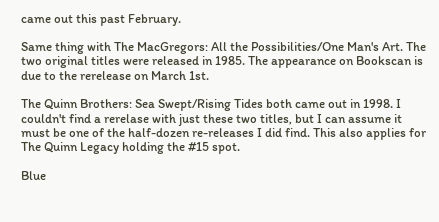came out this past February.

Same thing with The MacGregors: All the Possibilities/One Man's Art. The two original titles were released in 1985. The appearance on Bookscan is due to the rerelease on March 1st.

The Quinn Brothers: Sea Swept/Rising Tides both came out in 1998. I couldn't find a rerelase with just these two titles, but I can assume it must be one of the half-dozen re-releases I did find. This also applies for The Quinn Legacy holding the #15 spot.

Blue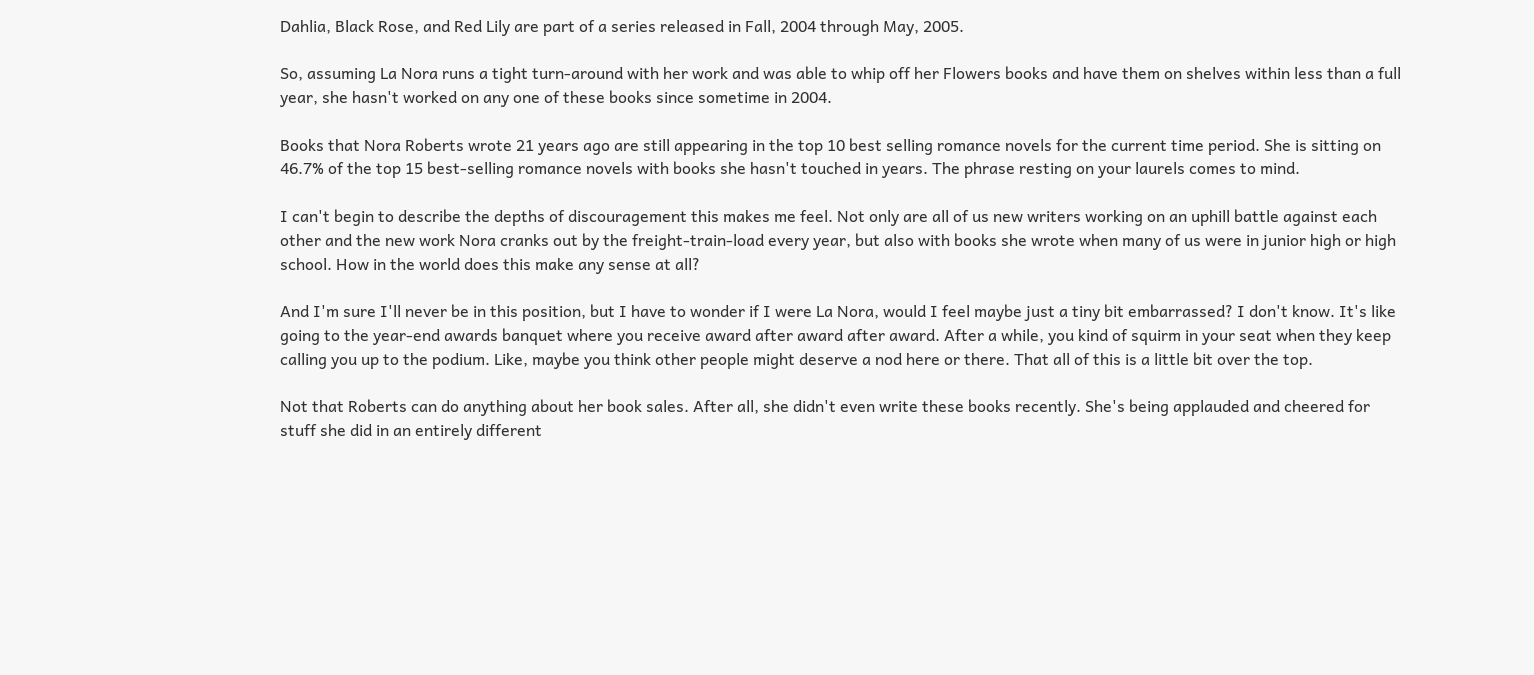Dahlia, Black Rose, and Red Lily are part of a series released in Fall, 2004 through May, 2005.

So, assuming La Nora runs a tight turn-around with her work and was able to whip off her Flowers books and have them on shelves within less than a full year, she hasn't worked on any one of these books since sometime in 2004.

Books that Nora Roberts wrote 21 years ago are still appearing in the top 10 best selling romance novels for the current time period. She is sitting on 46.7% of the top 15 best-selling romance novels with books she hasn't touched in years. The phrase resting on your laurels comes to mind.

I can't begin to describe the depths of discouragement this makes me feel. Not only are all of us new writers working on an uphill battle against each other and the new work Nora cranks out by the freight-train-load every year, but also with books she wrote when many of us were in junior high or high school. How in the world does this make any sense at all?

And I'm sure I'll never be in this position, but I have to wonder if I were La Nora, would I feel maybe just a tiny bit embarrassed? I don't know. It's like going to the year-end awards banquet where you receive award after award after award. After a while, you kind of squirm in your seat when they keep calling you up to the podium. Like, maybe you think other people might deserve a nod here or there. That all of this is a little bit over the top.

Not that Roberts can do anything about her book sales. After all, she didn't even write these books recently. She's being applauded and cheered for stuff she did in an entirely different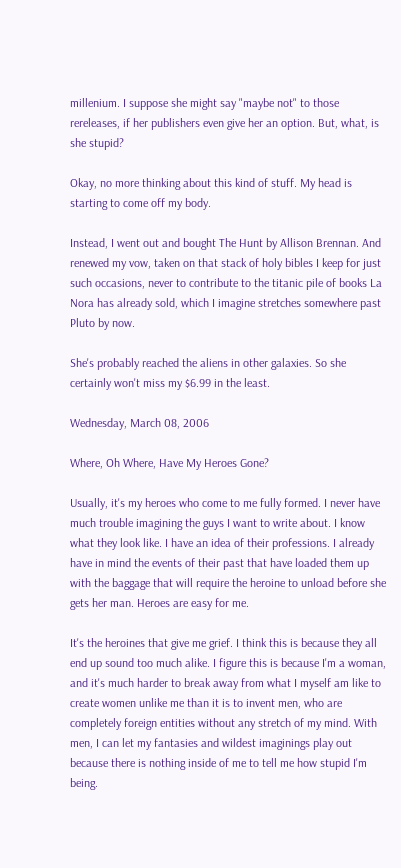millenium. I suppose she might say "maybe not" to those rereleases, if her publishers even give her an option. But, what, is she stupid?

Okay, no more thinking about this kind of stuff. My head is starting to come off my body.

Instead, I went out and bought The Hunt by Allison Brennan. And renewed my vow, taken on that stack of holy bibles I keep for just such occasions, never to contribute to the titanic pile of books La Nora has already sold, which I imagine stretches somewhere past Pluto by now.

She's probably reached the aliens in other galaxies. So she certainly won't miss my $6.99 in the least.

Wednesday, March 08, 2006

Where, Oh Where, Have My Heroes Gone?

Usually, it's my heroes who come to me fully formed. I never have much trouble imagining the guys I want to write about. I know what they look like. I have an idea of their professions. I already have in mind the events of their past that have loaded them up with the baggage that will require the heroine to unload before she gets her man. Heroes are easy for me.

It's the heroines that give me grief. I think this is because they all end up sound too much alike. I figure this is because I'm a woman, and it's much harder to break away from what I myself am like to create women unlike me than it is to invent men, who are completely foreign entities without any stretch of my mind. With men, I can let my fantasies and wildest imaginings play out because there is nothing inside of me to tell me how stupid I'm being.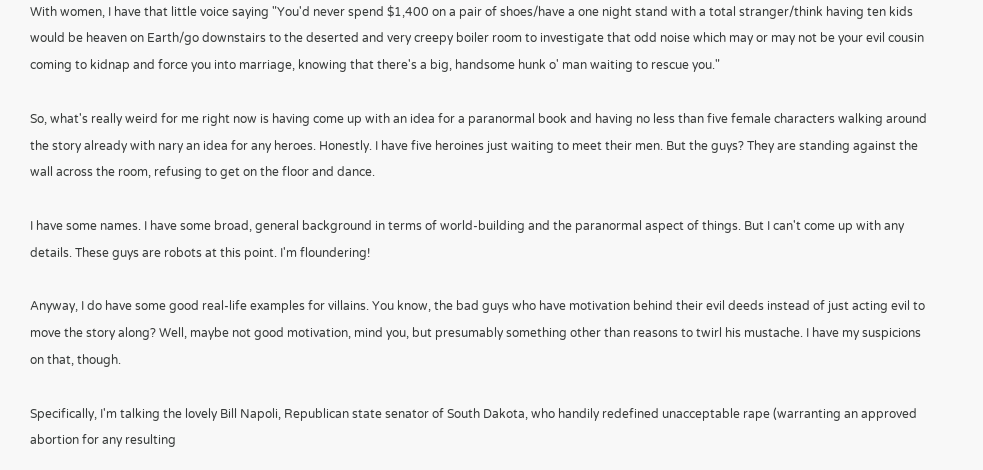With women, I have that little voice saying "You'd never spend $1,400 on a pair of shoes/have a one night stand with a total stranger/think having ten kids would be heaven on Earth/go downstairs to the deserted and very creepy boiler room to investigate that odd noise which may or may not be your evil cousin coming to kidnap and force you into marriage, knowing that there's a big, handsome hunk o' man waiting to rescue you."

So, what's really weird for me right now is having come up with an idea for a paranormal book and having no less than five female characters walking around the story already with nary an idea for any heroes. Honestly. I have five heroines just waiting to meet their men. But the guys? They are standing against the wall across the room, refusing to get on the floor and dance.

I have some names. I have some broad, general background in terms of world-building and the paranormal aspect of things. But I can't come up with any details. These guys are robots at this point. I'm floundering!

Anyway, I do have some good real-life examples for villains. You know, the bad guys who have motivation behind their evil deeds instead of just acting evil to move the story along? Well, maybe not good motivation, mind you, but presumably something other than reasons to twirl his mustache. I have my suspicions on that, though.

Specifically, I'm talking the lovely Bill Napoli, Republican state senator of South Dakota, who handily redefined unacceptable rape (warranting an approved abortion for any resulting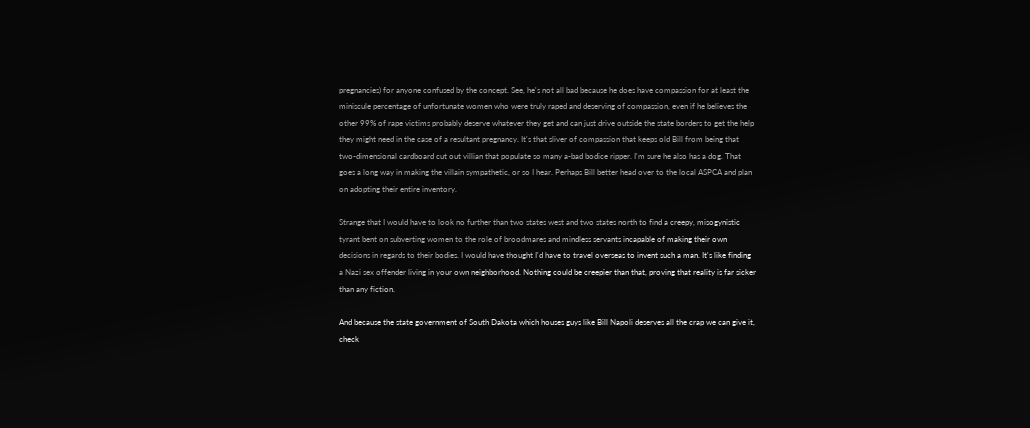pregnancies) for anyone confused by the concept. See, he's not all bad because he does have compassion for at least the miniscule percentage of unfortunate women who were truly raped and deserving of compassion, even if he believes the other 99% of rape victims probably deserve whatever they get and can just drive outside the state borders to get the help they might need in the case of a resultant pregnancy. It's that sliver of compassion that keeps old Bill from being that two-dimensional cardboard cut out villian that populate so many a-bad bodice ripper. I'm sure he also has a dog. That goes a long way in making the villain sympathetic, or so I hear. Perhaps Bill better head over to the local ASPCA and plan on adopting their entire inventory.

Strange that I would have to look no further than two states west and two states north to find a creepy, misogynistic tyrant bent on subverting women to the role of broodmares and mindless servants incapable of making their own decisions in regards to their bodies. I would have thought I'd have to travel overseas to invent such a man. It's like finding a Nazi sex offender living in your own neighborhood. Nothing could be creepier than that, proving that reality is far sicker than any fiction.

And because the state government of South Dakota which houses guys like Bill Napoli deserves all the crap we can give it, check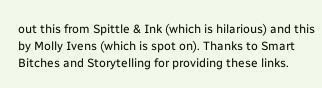out this from Spittle & Ink (which is hilarious) and this by Molly Ivens (which is spot on). Thanks to Smart Bitches and Storytelling for providing these links.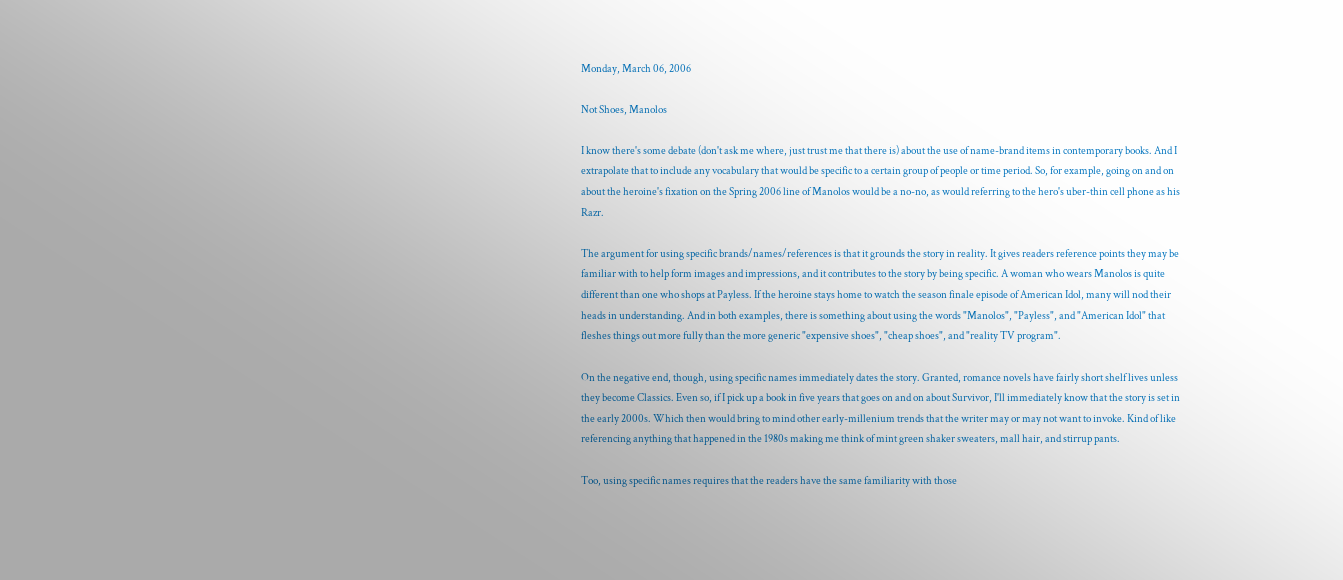Monday, March 06, 2006

Not Shoes, Manolos

I know there's some debate (don't ask me where, just trust me that there is) about the use of name-brand items in contemporary books. And I extrapolate that to include any vocabulary that would be specific to a certain group of people or time period. So, for example, going on and on about the heroine's fixation on the Spring 2006 line of Manolos would be a no-no, as would referring to the hero's uber-thin cell phone as his Razr.

The argument for using specific brands/names/references is that it grounds the story in reality. It gives readers reference points they may be familiar with to help form images and impressions, and it contributes to the story by being specific. A woman who wears Manolos is quite different than one who shops at Payless. If the heroine stays home to watch the season finale episode of American Idol, many will nod their heads in understanding. And in both examples, there is something about using the words "Manolos", "Payless", and "American Idol" that fleshes things out more fully than the more generic "expensive shoes", "cheap shoes", and "reality TV program".

On the negative end, though, using specific names immediately dates the story. Granted, romance novels have fairly short shelf lives unless they become Classics. Even so, if I pick up a book in five years that goes on and on about Survivor, I'll immediately know that the story is set in the early 2000s. Which then would bring to mind other early-millenium trends that the writer may or may not want to invoke. Kind of like referencing anything that happened in the 1980s making me think of mint green shaker sweaters, mall hair, and stirrup pants.

Too, using specific names requires that the readers have the same familiarity with those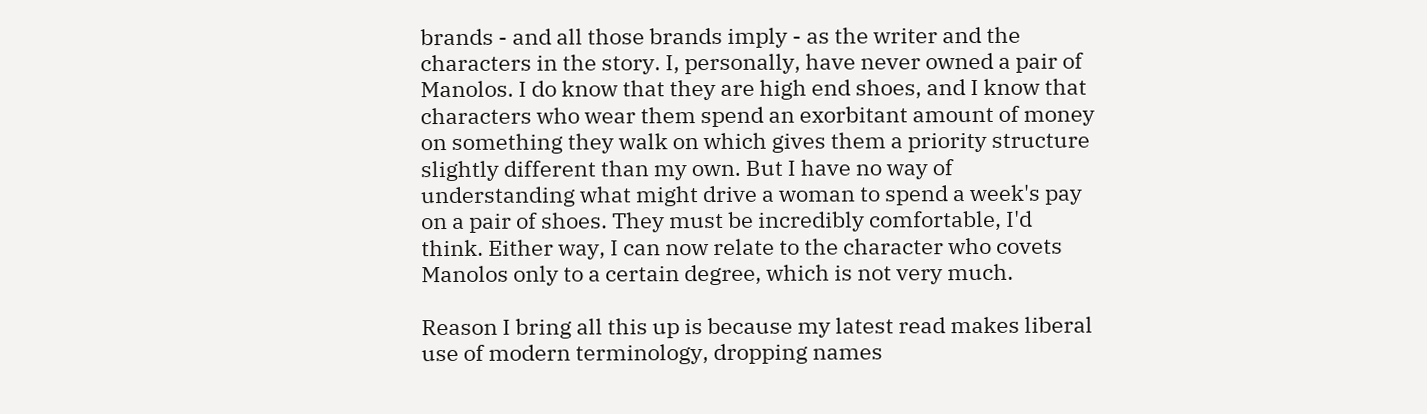brands - and all those brands imply - as the writer and the characters in the story. I, personally, have never owned a pair of Manolos. I do know that they are high end shoes, and I know that characters who wear them spend an exorbitant amount of money on something they walk on which gives them a priority structure slightly different than my own. But I have no way of understanding what might drive a woman to spend a week's pay on a pair of shoes. They must be incredibly comfortable, I'd think. Either way, I can now relate to the character who covets Manolos only to a certain degree, which is not very much.

Reason I bring all this up is because my latest read makes liberal use of modern terminology, dropping names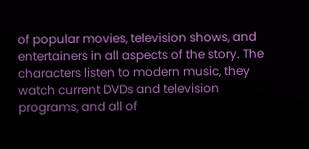of popular movies, television shows, and entertainers in all aspects of the story. The characters listen to modern music, they watch current DVDs and television programs, and all of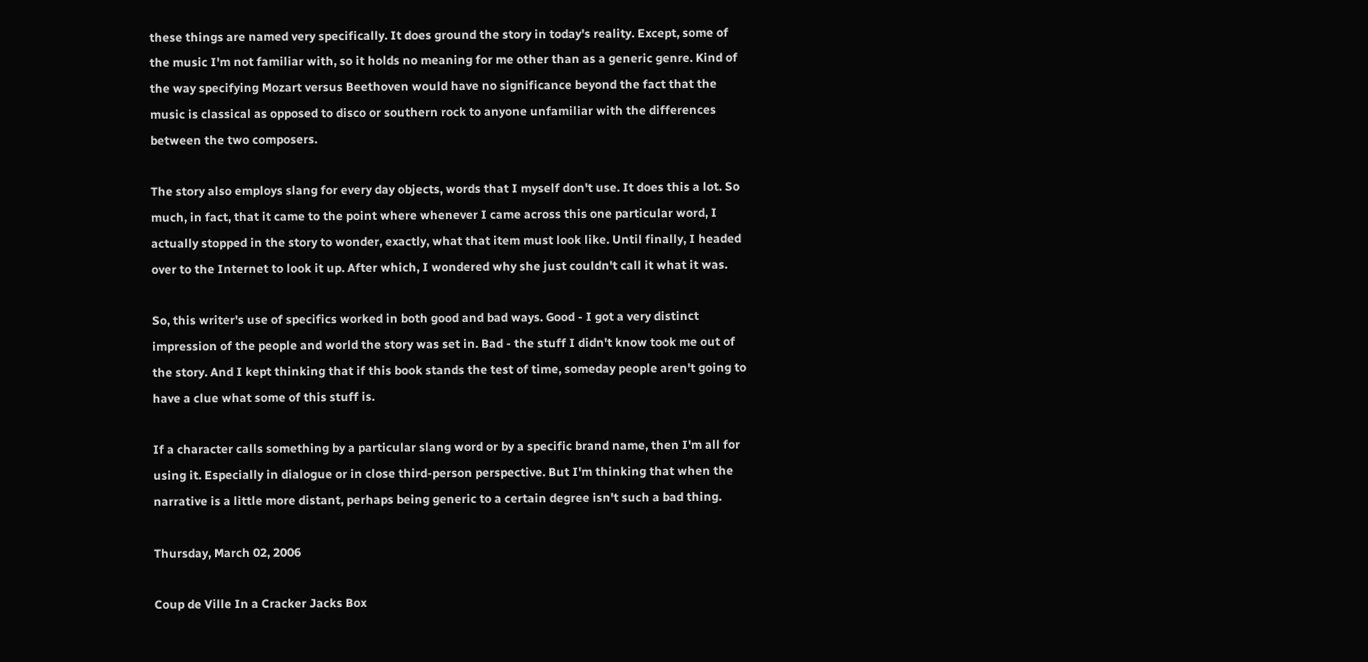these things are named very specifically. It does ground the story in today's reality. Except, some of the music I'm not familiar with, so it holds no meaning for me other than as a generic genre. Kind of the way specifying Mozart versus Beethoven would have no significance beyond the fact that the music is classical as opposed to disco or southern rock to anyone unfamiliar with the differences between the two composers.

The story also employs slang for every day objects, words that I myself don't use. It does this a lot. So much, in fact, that it came to the point where whenever I came across this one particular word, I actually stopped in the story to wonder, exactly, what that item must look like. Until finally, I headed over to the Internet to look it up. After which, I wondered why she just couldn't call it what it was.

So, this writer's use of specifics worked in both good and bad ways. Good - I got a very distinct impression of the people and world the story was set in. Bad - the stuff I didn't know took me out of the story. And I kept thinking that if this book stands the test of time, someday people aren't going to have a clue what some of this stuff is.

If a character calls something by a particular slang word or by a specific brand name, then I'm all for using it. Especially in dialogue or in close third-person perspective. But I'm thinking that when the narrative is a little more distant, perhaps being generic to a certain degree isn't such a bad thing.

Thursday, March 02, 2006

Coup de Ville In a Cracker Jacks Box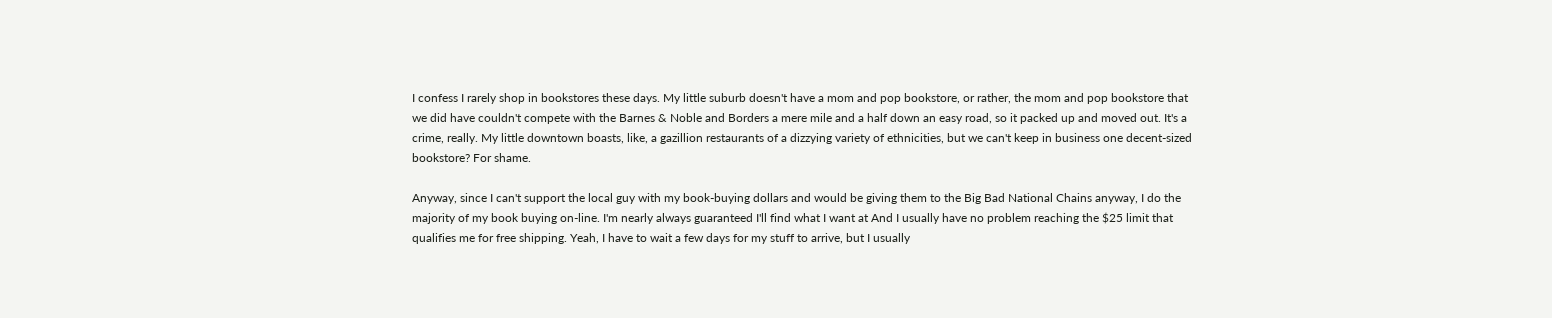I confess I rarely shop in bookstores these days. My little suburb doesn't have a mom and pop bookstore, or rather, the mom and pop bookstore that we did have couldn't compete with the Barnes & Noble and Borders a mere mile and a half down an easy road, so it packed up and moved out. It's a crime, really. My little downtown boasts, like, a gazillion restaurants of a dizzying variety of ethnicities, but we can't keep in business one decent-sized bookstore? For shame.

Anyway, since I can't support the local guy with my book-buying dollars and would be giving them to the Big Bad National Chains anyway, I do the majority of my book buying on-line. I'm nearly always guaranteed I'll find what I want at And I usually have no problem reaching the $25 limit that qualifies me for free shipping. Yeah, I have to wait a few days for my stuff to arrive, but I usually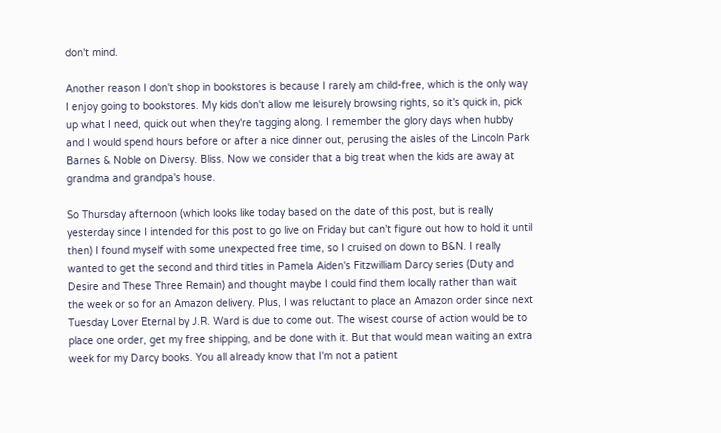don't mind.

Another reason I don't shop in bookstores is because I rarely am child-free, which is the only way I enjoy going to bookstores. My kids don't allow me leisurely browsing rights, so it's quick in, pick up what I need, quick out when they're tagging along. I remember the glory days when hubby and I would spend hours before or after a nice dinner out, perusing the aisles of the Lincoln Park Barnes & Noble on Diversy. Bliss. Now we consider that a big treat when the kids are away at grandma and grandpa's house.

So Thursday afternoon (which looks like today based on the date of this post, but is really yesterday since I intended for this post to go live on Friday but can't figure out how to hold it until then) I found myself with some unexpected free time, so I cruised on down to B&N. I really wanted to get the second and third titles in Pamela Aiden's Fitzwilliam Darcy series (Duty and Desire and These Three Remain) and thought maybe I could find them locally rather than wait the week or so for an Amazon delivery. Plus, I was reluctant to place an Amazon order since next Tuesday Lover Eternal by J.R. Ward is due to come out. The wisest course of action would be to place one order, get my free shipping, and be done with it. But that would mean waiting an extra week for my Darcy books. You all already know that I'm not a patient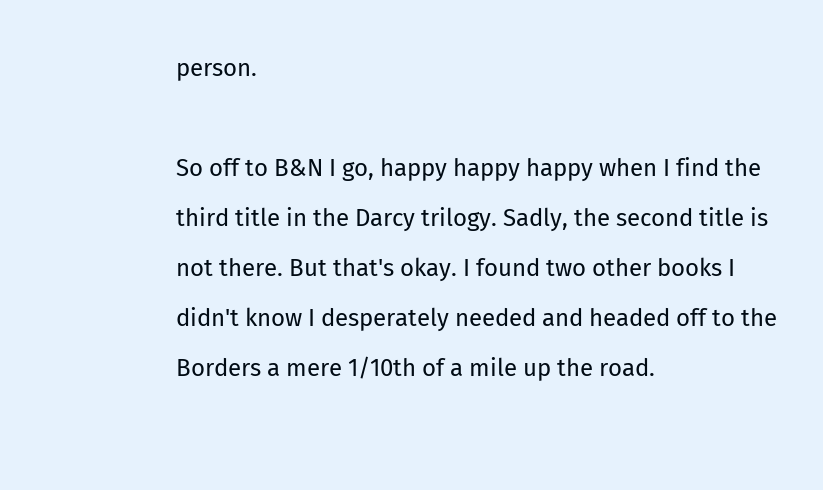person.

So off to B&N I go, happy happy happy when I find the third title in the Darcy trilogy. Sadly, the second title is not there. But that's okay. I found two other books I didn't know I desperately needed and headed off to the Borders a mere 1/10th of a mile up the road.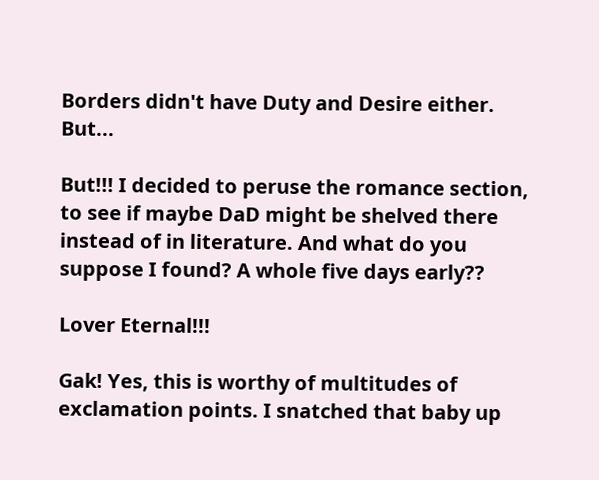Borders didn't have Duty and Desire either. But...

But!!! I decided to peruse the romance section, to see if maybe DaD might be shelved there instead of in literature. And what do you suppose I found? A whole five days early??

Lover Eternal!!!

Gak! Yes, this is worthy of multitudes of exclamation points. I snatched that baby up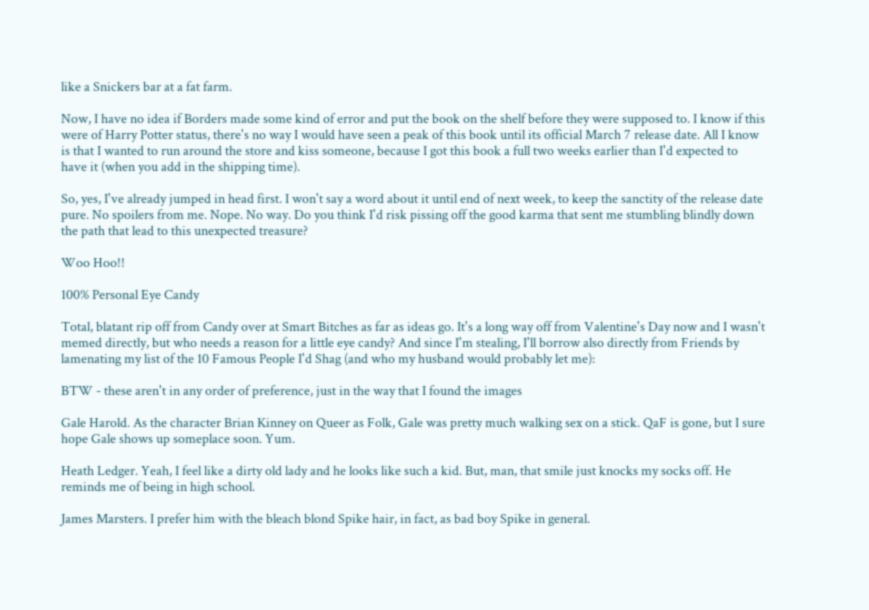like a Snickers bar at a fat farm.

Now, I have no idea if Borders made some kind of error and put the book on the shelf before they were supposed to. I know if this were of Harry Potter status, there's no way I would have seen a peak of this book until its official March 7 release date. All I know is that I wanted to run around the store and kiss someone, because I got this book a full two weeks earlier than I'd expected to have it (when you add in the shipping time).

So, yes, I've already jumped in head first. I won't say a word about it until end of next week, to keep the sanctity of the release date pure. No spoilers from me. Nope. No way. Do you think I'd risk pissing off the good karma that sent me stumbling blindly down the path that lead to this unexpected treasure?

Woo Hoo!!

100% Personal Eye Candy

Total, blatant rip off from Candy over at Smart Bitches as far as ideas go. It's a long way off from Valentine's Day now and I wasn't memed directly, but who needs a reason for a little eye candy? And since I'm stealing, I'll borrow also directly from Friends by lamenating my list of the 10 Famous People I'd Shag (and who my husband would probably let me):

BTW - these aren't in any order of preference, just in the way that I found the images

Gale Harold. As the character Brian Kinney on Queer as Folk, Gale was pretty much walking sex on a stick. QaF is gone, but I sure hope Gale shows up someplace soon. Yum.

Heath Ledger. Yeah, I feel like a dirty old lady and he looks like such a kid. But, man, that smile just knocks my socks off. He reminds me of being in high school.

James Marsters. I prefer him with the bleach blond Spike hair, in fact, as bad boy Spike in general.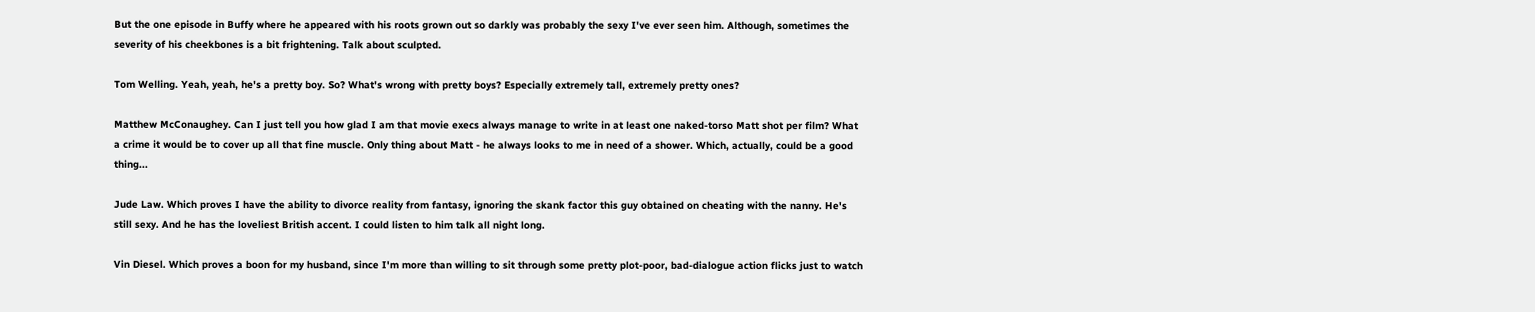But the one episode in Buffy where he appeared with his roots grown out so darkly was probably the sexy I've ever seen him. Although, sometimes the severity of his cheekbones is a bit frightening. Talk about sculpted.

Tom Welling. Yeah, yeah, he's a pretty boy. So? What's wrong with pretty boys? Especially extremely tall, extremely pretty ones?

Matthew McConaughey. Can I just tell you how glad I am that movie execs always manage to write in at least one naked-torso Matt shot per film? What a crime it would be to cover up all that fine muscle. Only thing about Matt - he always looks to me in need of a shower. Which, actually, could be a good thing...

Jude Law. Which proves I have the ability to divorce reality from fantasy, ignoring the skank factor this guy obtained on cheating with the nanny. He's still sexy. And he has the loveliest British accent. I could listen to him talk all night long.

Vin Diesel. Which proves a boon for my husband, since I'm more than willing to sit through some pretty plot-poor, bad-dialogue action flicks just to watch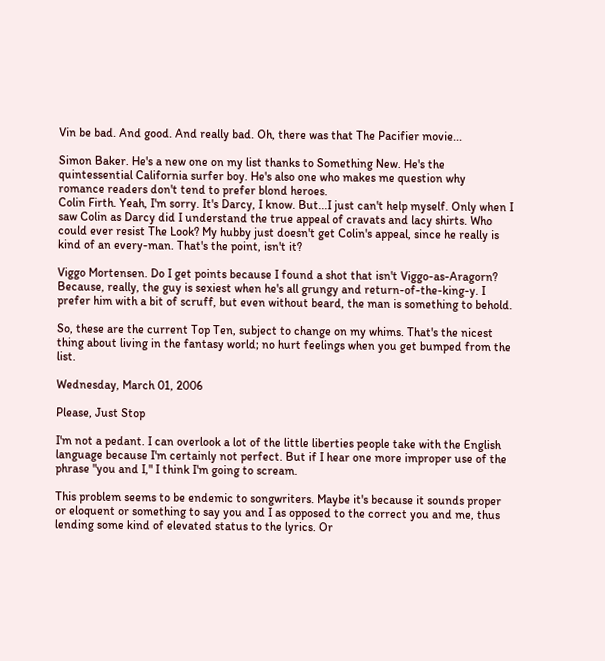Vin be bad. And good. And really bad. Oh, there was that The Pacifier movie...

Simon Baker. He's a new one on my list thanks to Something New. He's the quintessential California surfer boy. He's also one who makes me question why romance readers don't tend to prefer blond heroes.
Colin Firth. Yeah, I'm sorry. It's Darcy, I know. But...I just can't help myself. Only when I saw Colin as Darcy did I understand the true appeal of cravats and lacy shirts. Who could ever resist The Look? My hubby just doesn't get Colin's appeal, since he really is kind of an every-man. That's the point, isn't it?

Viggo Mortensen. Do I get points because I found a shot that isn't Viggo-as-Aragorn? Because, really, the guy is sexiest when he's all grungy and return-of-the-king-y. I prefer him with a bit of scruff, but even without beard, the man is something to behold.

So, these are the current Top Ten, subject to change on my whims. That's the nicest thing about living in the fantasy world; no hurt feelings when you get bumped from the list.

Wednesday, March 01, 2006

Please, Just Stop

I'm not a pedant. I can overlook a lot of the little liberties people take with the English language because I'm certainly not perfect. But if I hear one more improper use of the phrase "you and I," I think I'm going to scream.

This problem seems to be endemic to songwriters. Maybe it's because it sounds proper or eloquent or something to say you and I as opposed to the correct you and me, thus lending some kind of elevated status to the lyrics. Or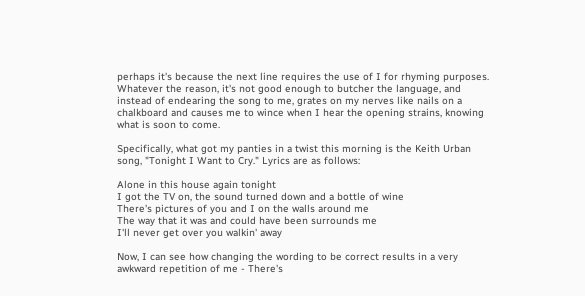perhaps it's because the next line requires the use of I for rhyming purposes. Whatever the reason, it's not good enough to butcher the language, and instead of endearing the song to me, grates on my nerves like nails on a chalkboard and causes me to wince when I hear the opening strains, knowing what is soon to come.

Specifically, what got my panties in a twist this morning is the Keith Urban song, "Tonight I Want to Cry." Lyrics are as follows:

Alone in this house again tonight
I got the TV on, the sound turned down and a bottle of wine
There's pictures of you and I on the walls around me
The way that it was and could have been surrounds me
I'll never get over you walkin' away

Now, I can see how changing the wording to be correct results in a very awkward repetition of me - There's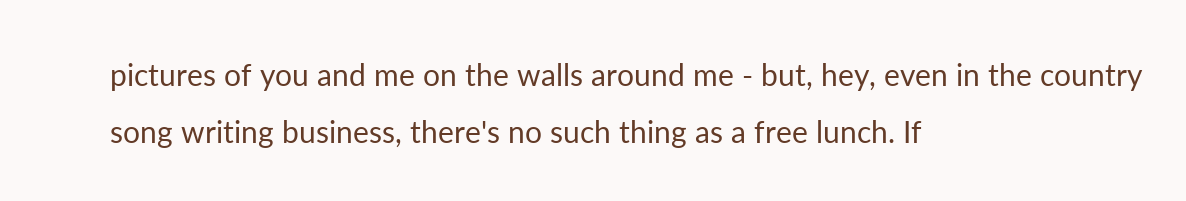pictures of you and me on the walls around me - but, hey, even in the country song writing business, there's no such thing as a free lunch. If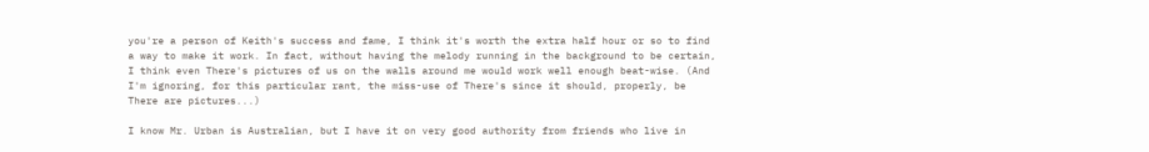you're a person of Keith's success and fame, I think it's worth the extra half hour or so to find a way to make it work. In fact, without having the melody running in the background to be certain, I think even There's pictures of us on the walls around me would work well enough beat-wise. (And I'm ignoring, for this particular rant, the miss-use of There's since it should, properly, be There are pictures...)

I know Mr. Urban is Australian, but I have it on very good authority from friends who live in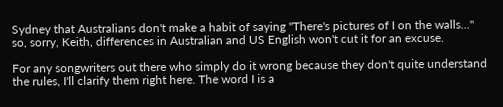Sydney that Australians don't make a habit of saying "There's pictures of I on the walls..." so, sorry, Keith, differences in Australian and US English won't cut it for an excuse.

For any songwriters out there who simply do it wrong because they don't quite understand the rules, I'll clarify them right here. The word I is a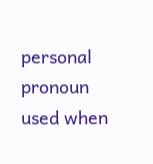personal pronoun used when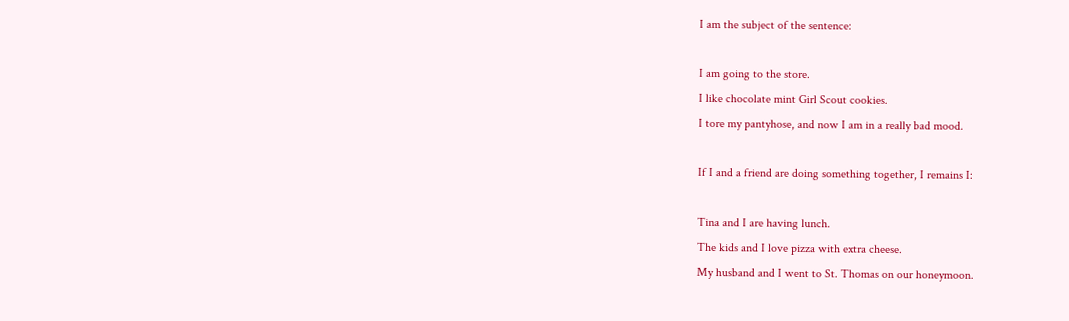I am the subject of the sentence:

I am going to the store.
I like chocolate mint Girl Scout cookies.
I tore my pantyhose, and now I am in a really bad mood.

If I and a friend are doing something together, I remains I:

Tina and I are having lunch.
The kids and I love pizza with extra cheese.
My husband and I went to St. Thomas on our honeymoon.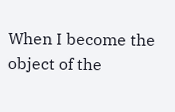When I become the object of the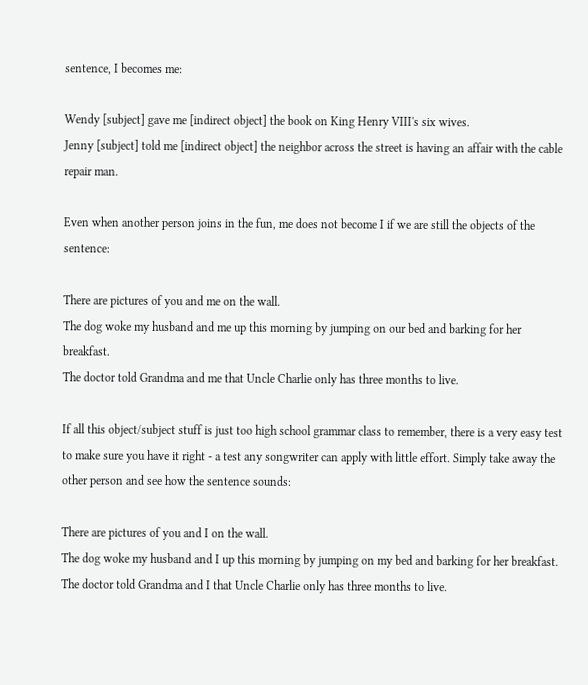sentence, I becomes me:

Wendy [subject] gave me [indirect object] the book on King Henry VIII's six wives.
Jenny [subject] told me [indirect object] the neighbor across the street is having an affair with the cable repair man.

Even when another person joins in the fun, me does not become I if we are still the objects of the sentence:

There are pictures of you and me on the wall.
The dog woke my husband and me up this morning by jumping on our bed and barking for her breakfast.
The doctor told Grandma and me that Uncle Charlie only has three months to live.

If all this object/subject stuff is just too high school grammar class to remember, there is a very easy test to make sure you have it right - a test any songwriter can apply with little effort. Simply take away the other person and see how the sentence sounds:

There are pictures of you and I on the wall.
The dog woke my husband and I up this morning by jumping on my bed and barking for her breakfast.
The doctor told Grandma and I that Uncle Charlie only has three months to live.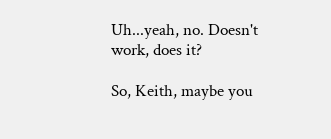Uh...yeah, no. Doesn't work, does it?

So, Keith, maybe you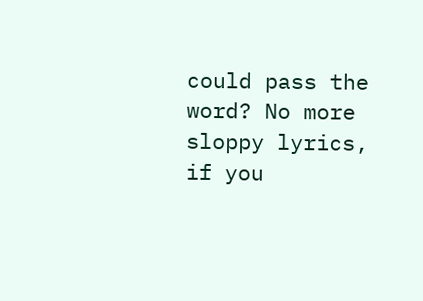could pass the word? No more sloppy lyrics, if you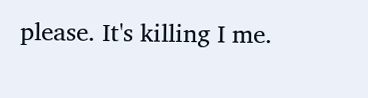please. It's killing I me.